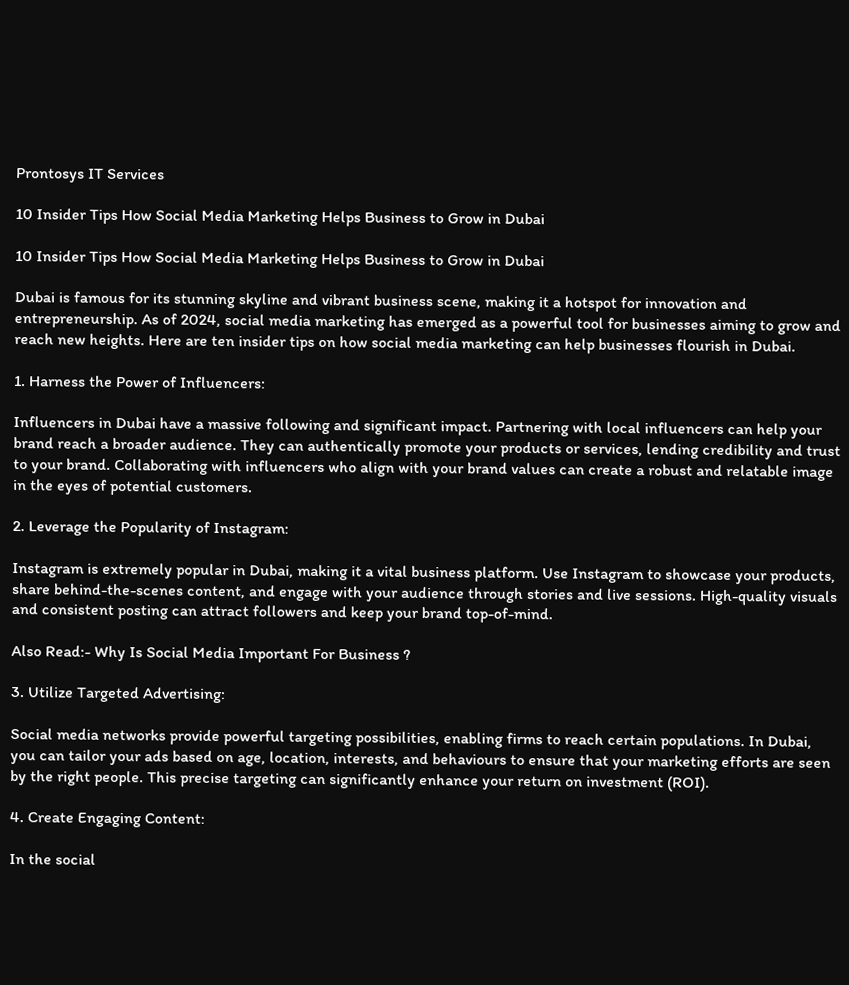Prontosys IT Services

10 Insider Tips How Social Media Marketing Helps Business to Grow in Dubai

10 Insider Tips How Social Media Marketing Helps Business to Grow in Dubai

Dubai is famous for its stunning skyline and vibrant business scene, making it a hotspot for innovation and entrepreneurship. As of 2024, social media marketing has emerged as a powerful tool for businesses aiming to grow and reach new heights. Here are ten insider tips on how social media marketing can help businesses flourish in Dubai.

1. Harness the Power of Influencers:

Influencers in Dubai have a massive following and significant impact. Partnering with local influencers can help your brand reach a broader audience. They can authentically promote your products or services, lending credibility and trust to your brand. Collaborating with influencers who align with your brand values can create a robust and relatable image in the eyes of potential customers.

2. Leverage the Popularity of Instagram:

Instagram is extremely popular in Dubai, making it a vital business platform. Use Instagram to showcase your products, share behind-the-scenes content, and engage with your audience through stories and live sessions. High-quality visuals and consistent posting can attract followers and keep your brand top-of-mind.

Also Read:- Why Is Social Media Important For Business ?

3. Utilize Targeted Advertising:

Social media networks provide powerful targeting possibilities, enabling firms to reach certain populations. In Dubai, you can tailor your ads based on age, location, interests, and behaviours to ensure that your marketing efforts are seen by the right people. This precise targeting can significantly enhance your return on investment (ROI).

4. Create Engaging Content:

In the social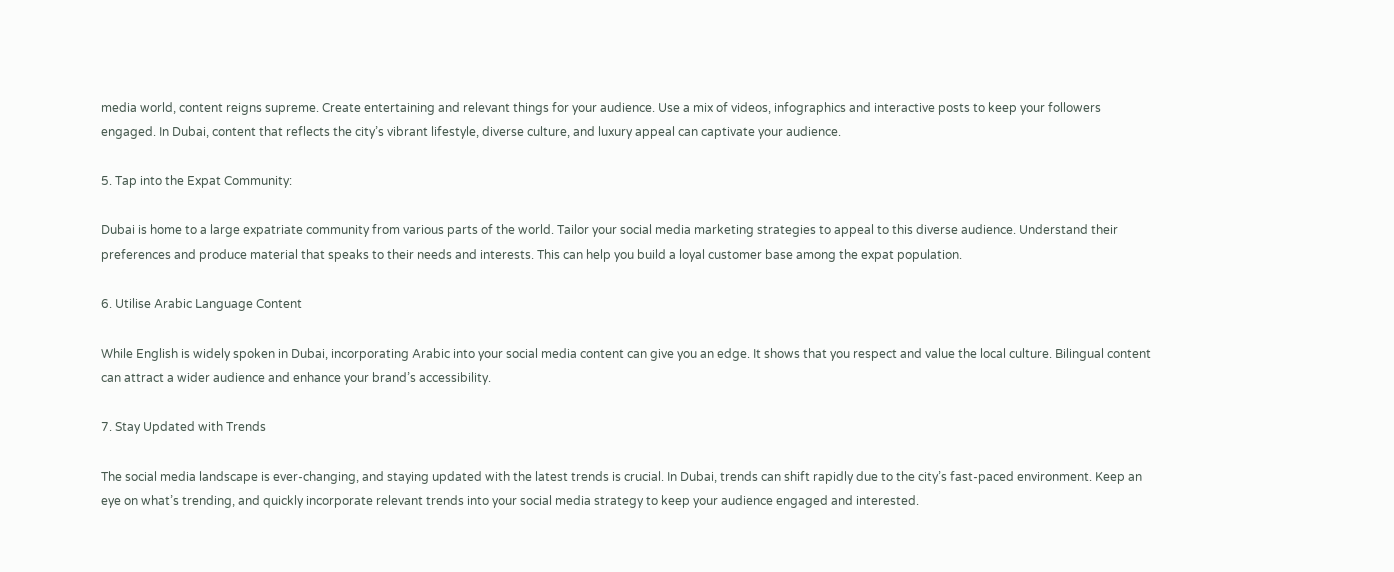media world, content reigns supreme. Create entertaining and relevant things for your audience. Use a mix of videos, infographics and interactive posts to keep your followers engaged. In Dubai, content that reflects the city’s vibrant lifestyle, diverse culture, and luxury appeal can captivate your audience.

5. Tap into the Expat Community:

Dubai is home to a large expatriate community from various parts of the world. Tailor your social media marketing strategies to appeal to this diverse audience. Understand their preferences and produce material that speaks to their needs and interests. This can help you build a loyal customer base among the expat population.

6. Utilise Arabic Language Content

While English is widely spoken in Dubai, incorporating Arabic into your social media content can give you an edge. It shows that you respect and value the local culture. Bilingual content can attract a wider audience and enhance your brand’s accessibility.

7. Stay Updated with Trends

The social media landscape is ever-changing, and staying updated with the latest trends is crucial. In Dubai, trends can shift rapidly due to the city’s fast-paced environment. Keep an eye on what’s trending, and quickly incorporate relevant trends into your social media strategy to keep your audience engaged and interested.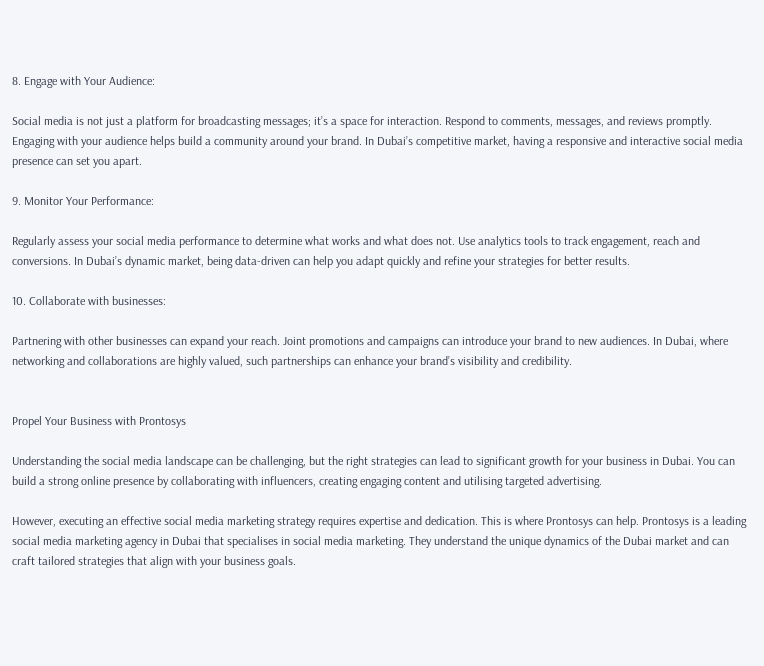8. Engage with Your Audience:

Social media is not just a platform for broadcasting messages; it’s a space for interaction. Respond to comments, messages, and reviews promptly. Engaging with your audience helps build a community around your brand. In Dubai’s competitive market, having a responsive and interactive social media presence can set you apart.

9. Monitor Your Performance:

Regularly assess your social media performance to determine what works and what does not. Use analytics tools to track engagement, reach and conversions. In Dubai’s dynamic market, being data-driven can help you adapt quickly and refine your strategies for better results.

10. Collaborate with businesses:

Partnering with other businesses can expand your reach. Joint promotions and campaigns can introduce your brand to new audiences. In Dubai, where networking and collaborations are highly valued, such partnerships can enhance your brand’s visibility and credibility.


Propel Your Business with Prontosys

Understanding the social media landscape can be challenging, but the right strategies can lead to significant growth for your business in Dubai. You can build a strong online presence by collaborating with influencers, creating engaging content and utilising targeted advertising.

However, executing an effective social media marketing strategy requires expertise and dedication. This is where Prontosys can help. Prontosys is a leading social media marketing agency in Dubai that specialises in social media marketing. They understand the unique dynamics of the Dubai market and can craft tailored strategies that align with your business goals.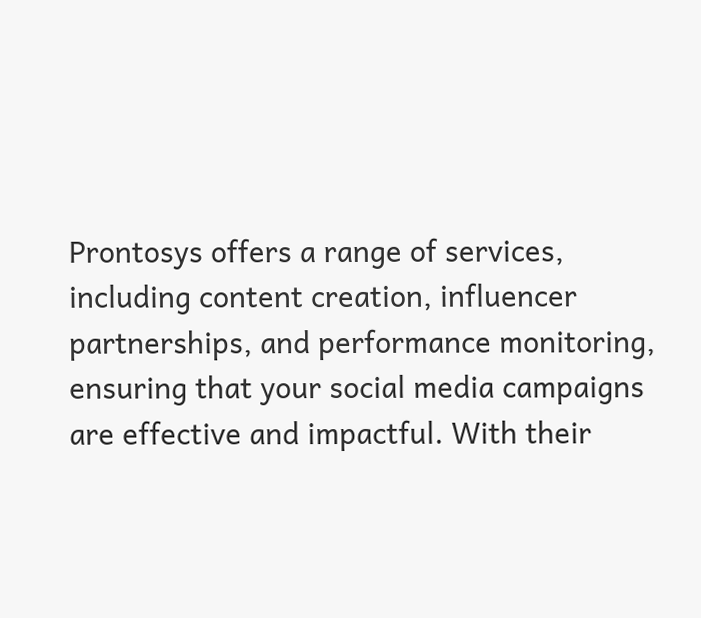Prontosys offers a range of services, including content creation, influencer partnerships, and performance monitoring, ensuring that your social media campaigns are effective and impactful. With their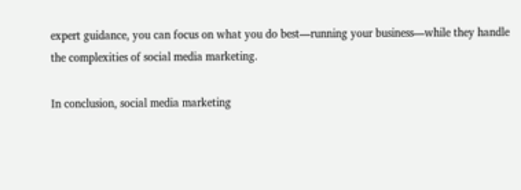expert guidance, you can focus on what you do best—running your business—while they handle the complexities of social media marketing.

In conclusion, social media marketing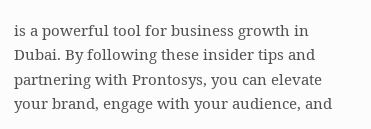is a powerful tool for business growth in Dubai. By following these insider tips and partnering with Prontosys, you can elevate your brand, engage with your audience, and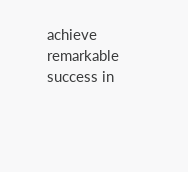achieve remarkable success in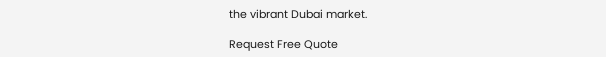the vibrant Dubai market.

Request Free Quote